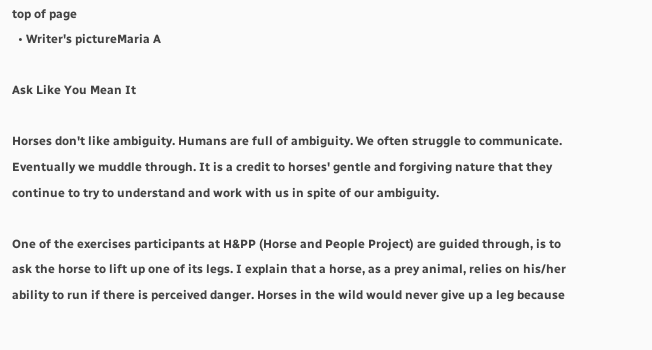top of page
  • Writer's pictureMaria A

Ask Like You Mean It

Horses don't like ambiguity. Humans are full of ambiguity. We often struggle to communicate. Eventually we muddle through. It is a credit to horses' gentle and forgiving nature that they continue to try to understand and work with us in spite of our ambiguity.

One of the exercises participants at H&PP (Horse and People Project) are guided through, is to ask the horse to lift up one of its legs. I explain that a horse, as a prey animal, relies on his/her ability to run if there is perceived danger. Horses in the wild would never give up a leg because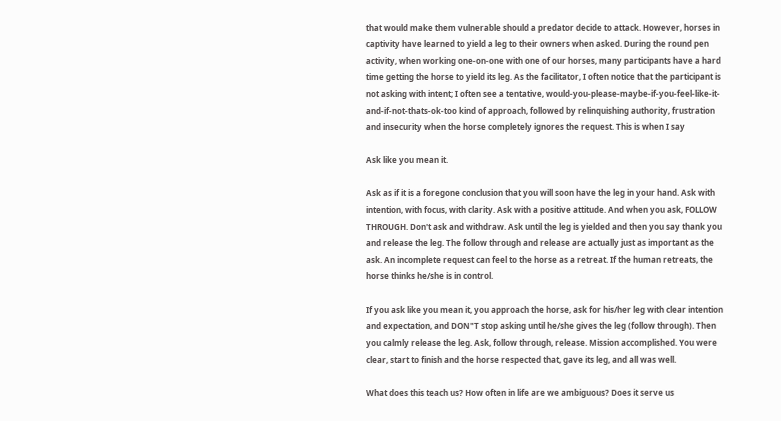that would make them vulnerable should a predator decide to attack. However, horses in captivity have learned to yield a leg to their owners when asked. During the round pen activity, when working one-on-one with one of our horses, many participants have a hard time getting the horse to yield its leg. As the facilitator, I often notice that the participant is not asking with intent; I often see a tentative, would-you-please-maybe-if-you-feel-like-it-and-if-not-thats-ok-too kind of approach, followed by relinquishing authority, frustration and insecurity when the horse completely ignores the request. This is when I say

Ask like you mean it.

Ask as if it is a foregone conclusion that you will soon have the leg in your hand. Ask with intention, with focus, with clarity. Ask with a positive attitude. And when you ask, FOLLOW THROUGH. Don't ask and withdraw. Ask until the leg is yielded and then you say thank you and release the leg. The follow through and release are actually just as important as the ask. An incomplete request can feel to the horse as a retreat. If the human retreats, the horse thinks he/she is in control.

If you ask like you mean it, you approach the horse, ask for his/her leg with clear intention and expectation, and DON"T stop asking until he/she gives the leg (follow through). Then you calmly release the leg. Ask, follow through, release. Mission accomplished. You were clear, start to finish and the horse respected that, gave its leg, and all was well.

What does this teach us? How often in life are we ambiguous? Does it serve us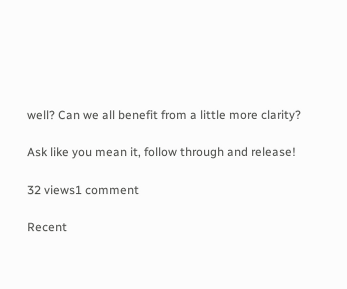well? Can we all benefit from a little more clarity?

Ask like you mean it, follow through and release!

32 views1 comment

Recent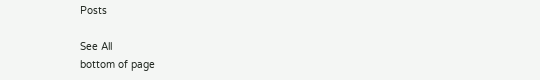Posts

See All
bottom of page